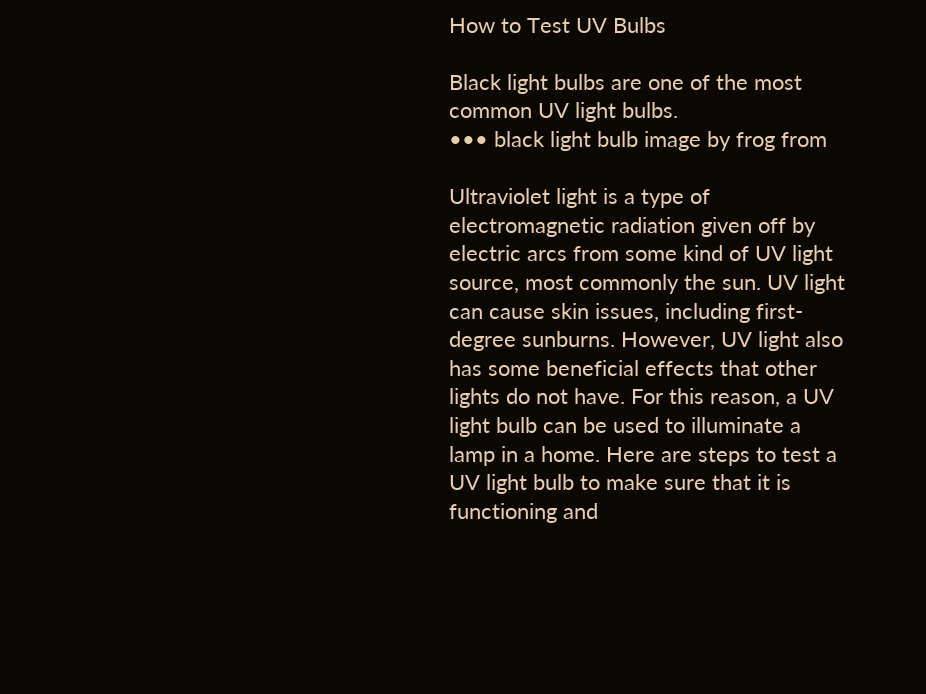How to Test UV Bulbs

Black light bulbs are one of the most common UV light bulbs.
••• black light bulb image by frog from

Ultraviolet light is a type of electromagnetic radiation given off by electric arcs from some kind of UV light source, most commonly the sun. UV light can cause skin issues, including first-degree sunburns. However, UV light also has some beneficial effects that other lights do not have. For this reason, a UV light bulb can be used to illuminate a lamp in a home. Here are steps to test a UV light bulb to make sure that it is functioning and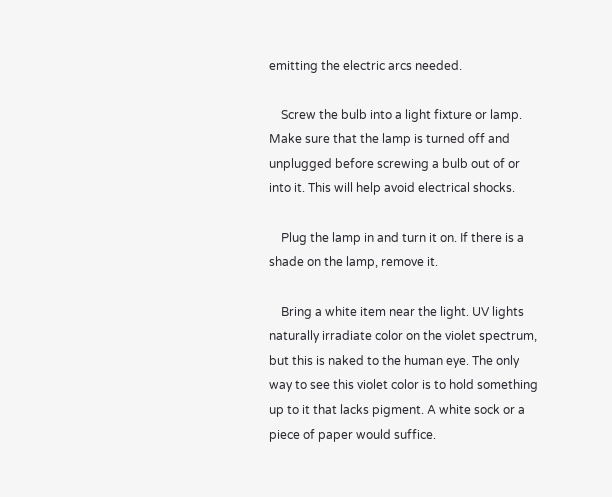emitting the electric arcs needed.

    Screw the bulb into a light fixture or lamp. Make sure that the lamp is turned off and unplugged before screwing a bulb out of or into it. This will help avoid electrical shocks.

    Plug the lamp in and turn it on. If there is a shade on the lamp, remove it.

    Bring a white item near the light. UV lights naturally irradiate color on the violet spectrum, but this is naked to the human eye. The only way to see this violet color is to hold something up to it that lacks pigment. A white sock or a piece of paper would suffice.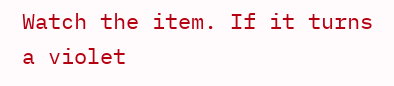Watch the item. If it turns a violet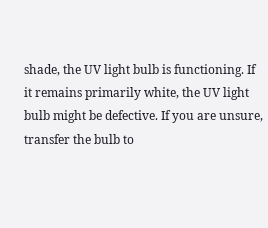shade, the UV light bulb is functioning. If it remains primarily white, the UV light bulb might be defective. If you are unsure, transfer the bulb to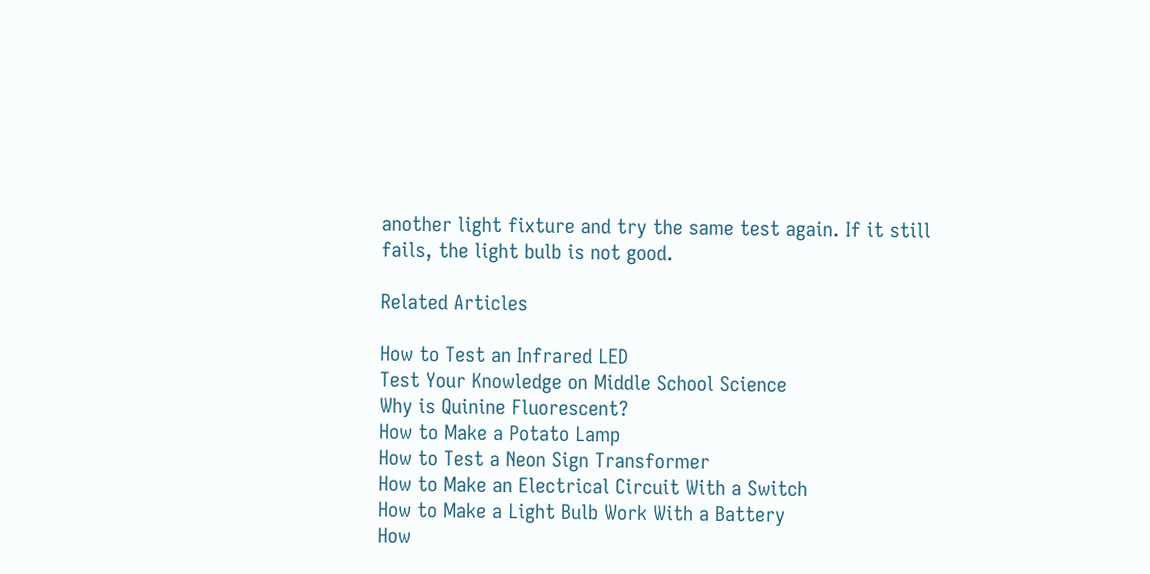another light fixture and try the same test again. If it still fails, the light bulb is not good.

Related Articles

How to Test an Infrared LED
Test Your Knowledge on Middle School Science
Why is Quinine Fluorescent?
How to Make a Potato Lamp
How to Test a Neon Sign Transformer
How to Make an Electrical Circuit With a Switch
How to Make a Light Bulb Work With a Battery
How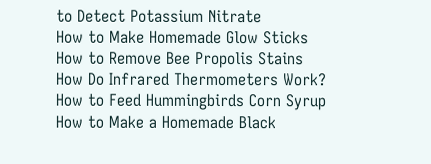to Detect Potassium Nitrate
How to Make Homemade Glow Sticks
How to Remove Bee Propolis Stains
How Do Infrared Thermometers Work?
How to Feed Hummingbirds Corn Syrup
How to Make a Homemade Black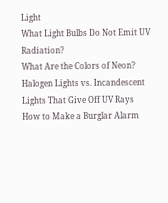Light
What Light Bulbs Do Not Emit UV Radiation?
What Are the Colors of Neon?
Halogen Lights vs. Incandescent
Lights That Give Off UV Rays
How to Make a Burglar Alarm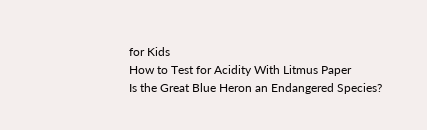for Kids
How to Test for Acidity With Litmus Paper
Is the Great Blue Heron an Endangered Species?